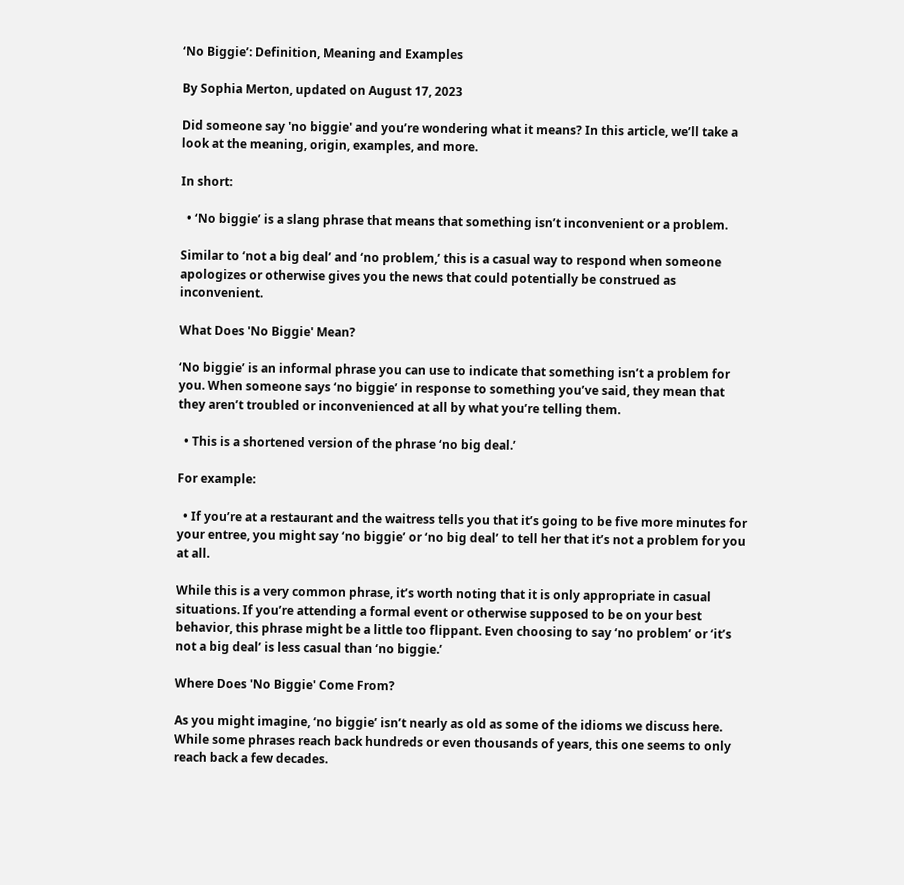‘No Biggie’: Definition, Meaning and Examples

By Sophia Merton, updated on August 17, 2023

Did someone say 'no biggie' and you’re wondering what it means? In this article, we’ll take a look at the meaning, origin, examples, and more.

In short:

  • ‘No biggie’ is a slang phrase that means that something isn’t inconvenient or a problem.

Similar to ‘not a big deal’ and ‘no problem,’ this is a casual way to respond when someone apologizes or otherwise gives you the news that could potentially be construed as inconvenient.

What Does 'No Biggie' Mean?

‘No biggie’ is an informal phrase you can use to indicate that something isn’t a problem for you. When someone says ‘no biggie’ in response to something you’ve said, they mean that they aren’t troubled or inconvenienced at all by what you’re telling them.

  • This is a shortened version of the phrase ‘no big deal.’

For example:

  • If you’re at a restaurant and the waitress tells you that it’s going to be five more minutes for your entree, you might say ‘no biggie’ or ‘no big deal’ to tell her that it’s not a problem for you at all.

While this is a very common phrase, it’s worth noting that it is only appropriate in casual situations. If you’re attending a formal event or otherwise supposed to be on your best behavior, this phrase might be a little too flippant. Even choosing to say ‘no problem’ or ‘it’s not a big deal’ is less casual than ‘no biggie.’

Where Does 'No Biggie' Come From?

As you might imagine, ‘no biggie’ isn’t nearly as old as some of the idioms we discuss here. While some phrases reach back hundreds or even thousands of years, this one seems to only reach back a few decades.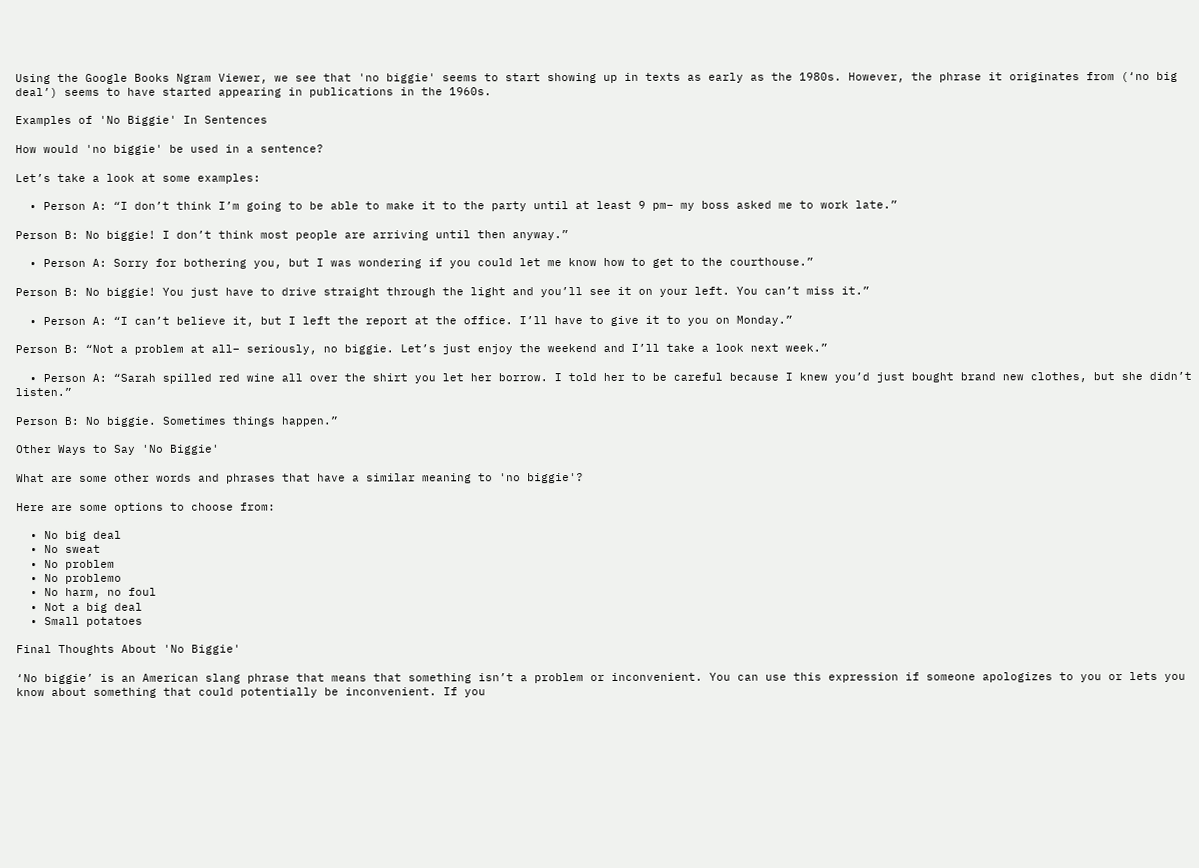Using the Google Books Ngram Viewer, we see that 'no biggie' seems to start showing up in texts as early as the 1980s. However, the phrase it originates from (‘no big deal’) seems to have started appearing in publications in the 1960s.

Examples of 'No Biggie' In Sentences

How would 'no biggie' be used in a sentence?

Let’s take a look at some examples:

  • Person A: “I don’t think I’m going to be able to make it to the party until at least 9 pm– my boss asked me to work late.”

Person B: No biggie! I don’t think most people are arriving until then anyway.”

  • Person A: Sorry for bothering you, but I was wondering if you could let me know how to get to the courthouse.”

Person B: No biggie! You just have to drive straight through the light and you’ll see it on your left. You can’t miss it.”

  • Person A: “I can’t believe it, but I left the report at the office. I’ll have to give it to you on Monday.”

Person B: “Not a problem at all– seriously, no biggie. Let’s just enjoy the weekend and I’ll take a look next week.”

  • Person A: “Sarah spilled red wine all over the shirt you let her borrow. I told her to be careful because I knew you’d just bought brand new clothes, but she didn’t listen.”

Person B: No biggie. Sometimes things happen.”

Other Ways to Say 'No Biggie'

What are some other words and phrases that have a similar meaning to 'no biggie'?

Here are some options to choose from:

  • No big deal
  • No sweat
  • No problem
  • No problemo
  • No harm, no foul
  • Not a big deal
  • Small potatoes

Final Thoughts About 'No Biggie'

‘No biggie’ is an American slang phrase that means that something isn’t a problem or inconvenient. You can use this expression if someone apologizes to you or lets you know about something that could potentially be inconvenient. If you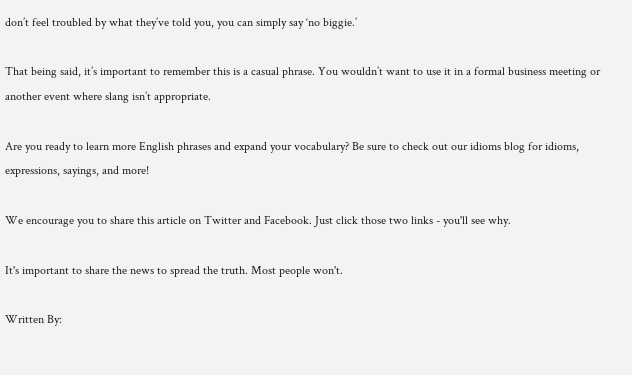don’t feel troubled by what they’ve told you, you can simply say ‘no biggie.’

That being said, it’s important to remember this is a casual phrase. You wouldn’t want to use it in a formal business meeting or another event where slang isn’t appropriate.

Are you ready to learn more English phrases and expand your vocabulary? Be sure to check out our idioms blog for idioms, expressions, sayings, and more!

We encourage you to share this article on Twitter and Facebook. Just click those two links - you'll see why.

It's important to share the news to spread the truth. Most people won't.

Written By: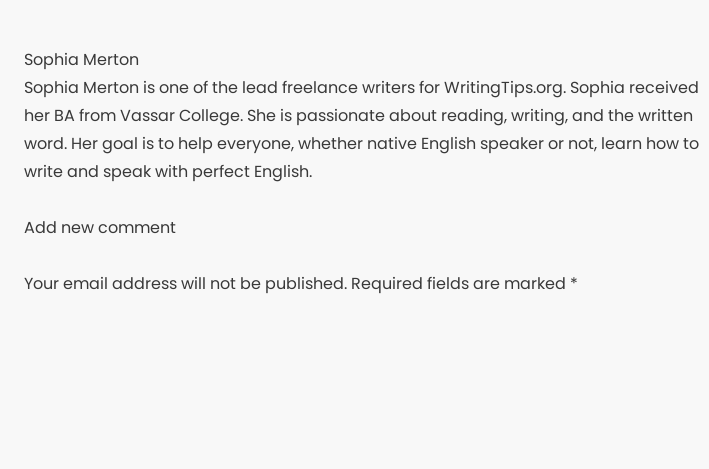Sophia Merton
Sophia Merton is one of the lead freelance writers for WritingTips.org. Sophia received her BA from Vassar College. She is passionate about reading, writing, and the written word. Her goal is to help everyone, whether native English speaker or not, learn how to write and speak with perfect English.

Add new comment

Your email address will not be published. Required fields are marked *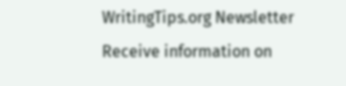WritingTips.org Newsletter
Receive information on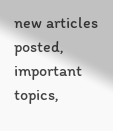new articles posted, important topics,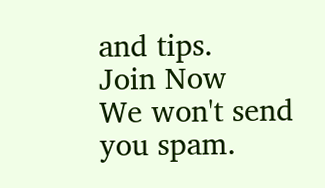and tips.
Join Now
We won't send you spam.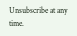Unsubscribe at any time.